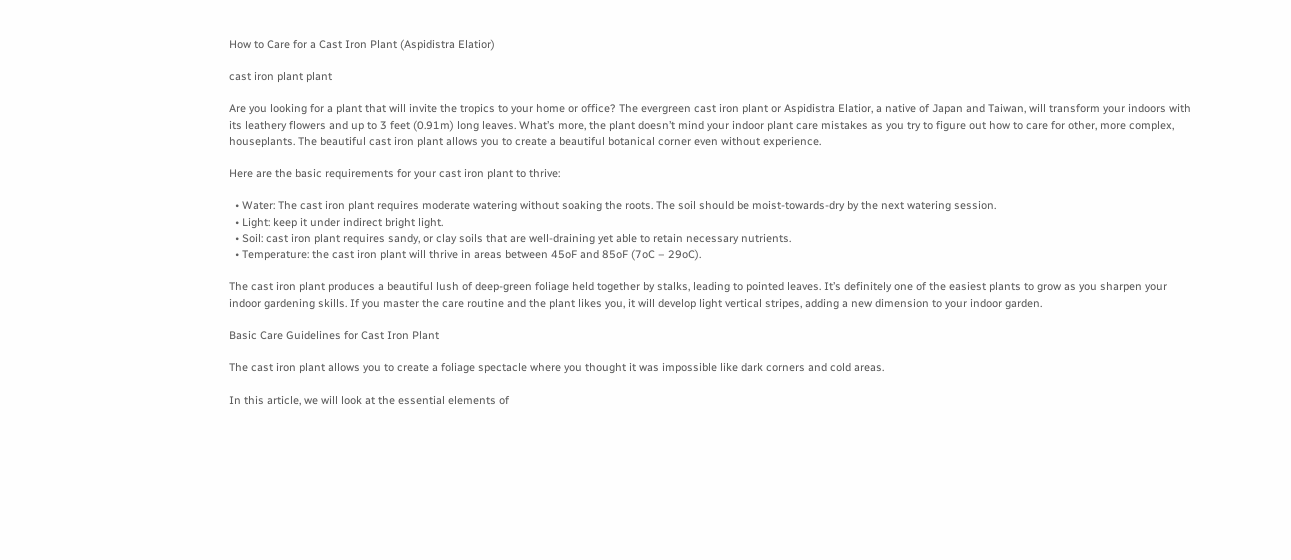How to Care for a Cast Iron Plant (Aspidistra Elatior)

cast iron plant plant

Are you looking for a plant that will invite the tropics to your home or office? The evergreen cast iron plant or Aspidistra Elatior, a native of Japan and Taiwan, will transform your indoors with its leathery flowers and up to 3 feet (0.91m) long leaves. What’s more, the plant doesn’t mind your indoor plant care mistakes as you try to figure out how to care for other, more complex, houseplants. The beautiful cast iron plant allows you to create a beautiful botanical corner even without experience.

Here are the basic requirements for your cast iron plant to thrive:

  • Water: The cast iron plant requires moderate watering without soaking the roots. The soil should be moist-towards-dry by the next watering session.
  • Light: keep it under indirect bright light.
  • Soil: cast iron plant requires sandy, or clay soils that are well-draining yet able to retain necessary nutrients.
  • Temperature: the cast iron plant will thrive in areas between 45oF and 85oF (7oC – 29oC).

The cast iron plant produces a beautiful lush of deep-green foliage held together by stalks, leading to pointed leaves. It’s definitely one of the easiest plants to grow as you sharpen your indoor gardening skills. If you master the care routine and the plant likes you, it will develop light vertical stripes, adding a new dimension to your indoor garden.

Basic Care Guidelines for Cast Iron Plant

The cast iron plant allows you to create a foliage spectacle where you thought it was impossible like dark corners and cold areas.

In this article, we will look at the essential elements of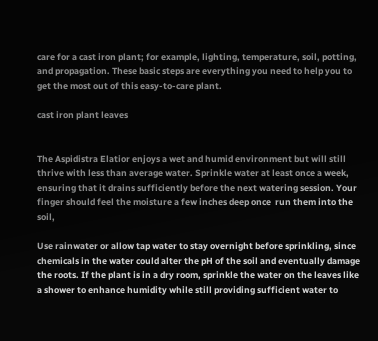care for a cast iron plant; for example, lighting, temperature, soil, potting, and propagation. These basic steps are everything you need to help you to get the most out of this easy-to-care plant.

cast iron plant leaves


The Aspidistra Elatior enjoys a wet and humid environment but will still thrive with less than average water. Sprinkle water at least once a week, ensuring that it drains sufficiently before the next watering session. Your finger should feel the moisture a few inches deep once  run them into the soil,

Use rainwater or allow tap water to stay overnight before sprinkling, since chemicals in the water could alter the pH of the soil and eventually damage the roots. If the plant is in a dry room, sprinkle the water on the leaves like a shower to enhance humidity while still providing sufficient water to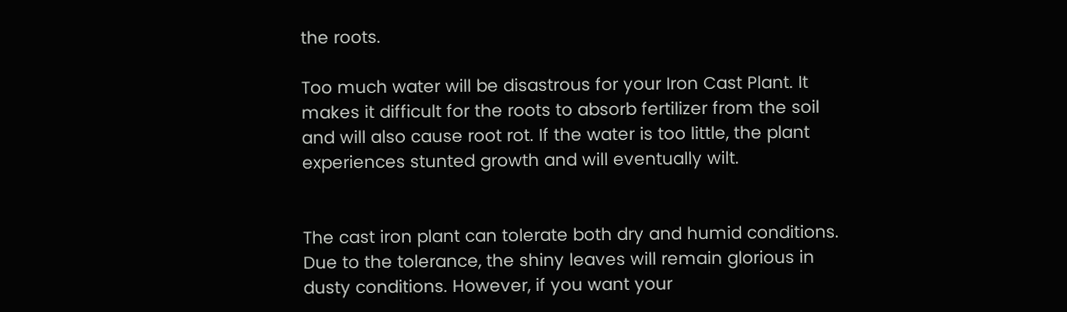the roots.

Too much water will be disastrous for your Iron Cast Plant. It makes it difficult for the roots to absorb fertilizer from the soil and will also cause root rot. If the water is too little, the plant experiences stunted growth and will eventually wilt.


The cast iron plant can tolerate both dry and humid conditions. Due to the tolerance, the shiny leaves will remain glorious in dusty conditions. However, if you want your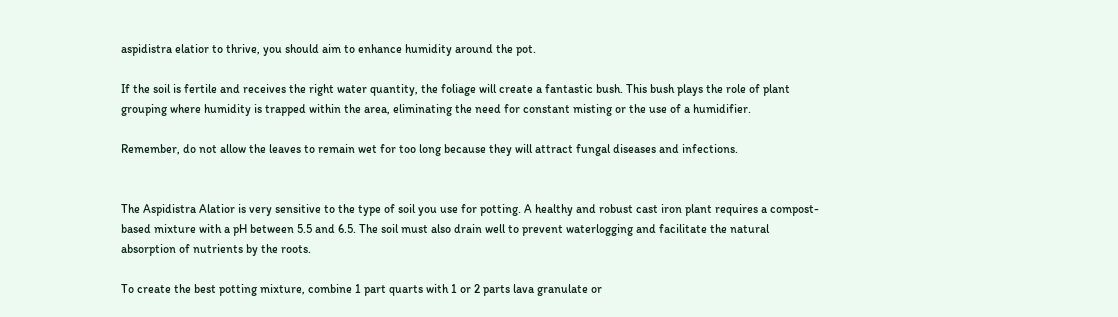aspidistra elatior to thrive, you should aim to enhance humidity around the pot.

If the soil is fertile and receives the right water quantity, the foliage will create a fantastic bush. This bush plays the role of plant grouping where humidity is trapped within the area, eliminating the need for constant misting or the use of a humidifier.

Remember, do not allow the leaves to remain wet for too long because they will attract fungal diseases and infections.


The Aspidistra Alatior is very sensitive to the type of soil you use for potting. A healthy and robust cast iron plant requires a compost-based mixture with a pH between 5.5 and 6.5. The soil must also drain well to prevent waterlogging and facilitate the natural absorption of nutrients by the roots.

To create the best potting mixture, combine 1 part quarts with 1 or 2 parts lava granulate or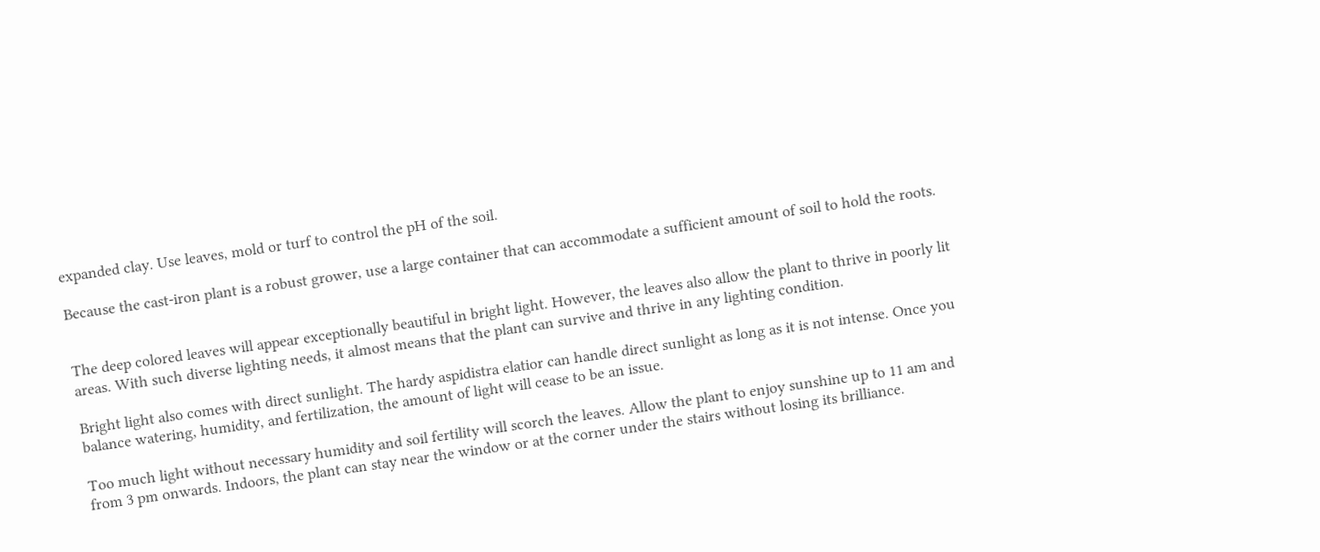expanded clay. Use leaves, mold or turf to control the pH of the soil.

Because the cast-iron plant is a robust grower, use a large container that can accommodate a sufficient amount of soil to hold the roots.


The deep colored leaves will appear exceptionally beautiful in bright light. However, the leaves also allow the plant to thrive in poorly lit areas. With such diverse lighting needs, it almost means that the plant can survive and thrive in any lighting condition.

Bright light also comes with direct sunlight. The hardy aspidistra elatior can handle direct sunlight as long as it is not intense. Once you balance watering, humidity, and fertilization, the amount of light will cease to be an issue.

Too much light without necessary humidity and soil fertility will scorch the leaves. Allow the plant to enjoy sunshine up to 11 am and from 3 pm onwards. Indoors, the plant can stay near the window or at the corner under the stairs without losing its brilliance.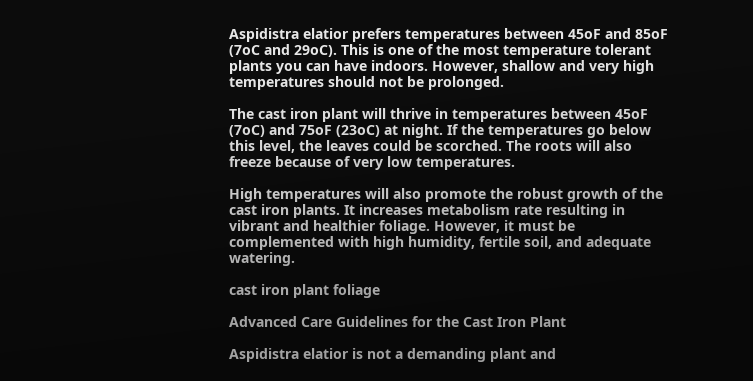Aspidistra elatior prefers temperatures between 45oF and 85oF (7oC and 29oC). This is one of the most temperature tolerant plants you can have indoors. However, shallow and very high temperatures should not be prolonged.

The cast iron plant will thrive in temperatures between 45oF (7oC) and 75oF (23oC) at night. If the temperatures go below this level, the leaves could be scorched. The roots will also freeze because of very low temperatures.

High temperatures will also promote the robust growth of the cast iron plants. It increases metabolism rate resulting in vibrant and healthier foliage. However, it must be complemented with high humidity, fertile soil, and adequate watering.

cast iron plant foliage

Advanced Care Guidelines for the Cast Iron Plant

Aspidistra elatior is not a demanding plant and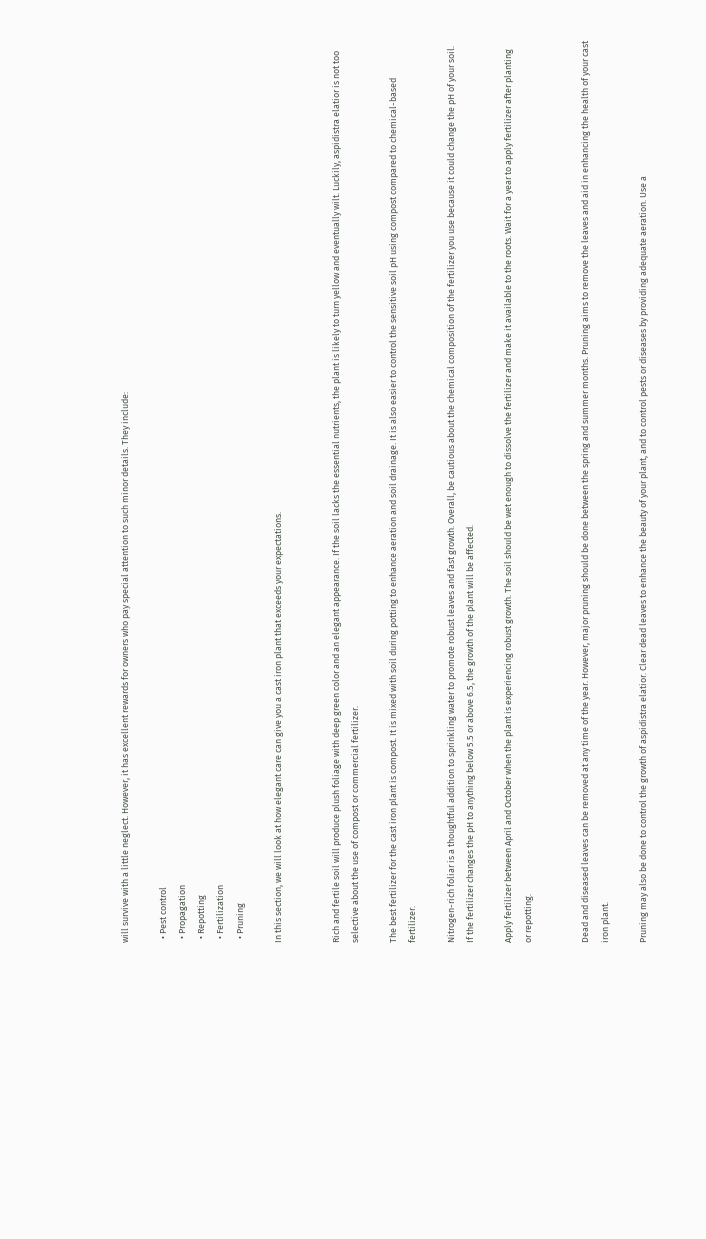will survive with a little neglect. However, it has excellent rewards for owners who pay special attention to such minor details. They include:

  • Pest control
  • Propagation
  • Repotting
  • Fertilization
  • Pruning

In this section, we will look at how elegant care can give you a cast iron plant that exceeds your expectations.


Rich and fertile soil will produce plush foliage with deep green color and an elegant appearance. If the soil lacks the essential nutrients, the plant is likely to turn yellow and eventually wilt. Luckily, aspidistra elatior is not too selective about the use of compost or commercial fertilizer.

The best fertilizer for the cast iron plant is compost. It is mixed with soil during potting to enhance aeration and soil drainage. It is also easier to control the sensitive soil pH using compost compared to chemical-based fertilizer.

Nitrogen-rich foliar is a thoughtful addition to sprinkling water to promote robust leaves and fast growth. Overall, be cautious about the chemical composition of the fertilizer you use because it could change the pH of your soil. If the fertilizer changes the pH to anything below 5.5 or above 6.5, the growth of the plant will be affected.

Apply fertilizer between April and October when the plant is experiencing robust growth. The soil should be wet enough to dissolve the fertilizer and make it available to the roots. Wait for a year to apply fertilizer after planting or repotting.


Dead and diseased leaves can be removed at any time of the year. However, major pruning should be done between the spring and summer months. Pruning aims to remove the leaves and aid in enhancing the health of your cast iron plant.

Pruning may also be done to control the growth of aspidistra elatior. Clear dead leaves to enhance the beauty of your plant, and to control pests or diseases by providing adequate aeration. Use a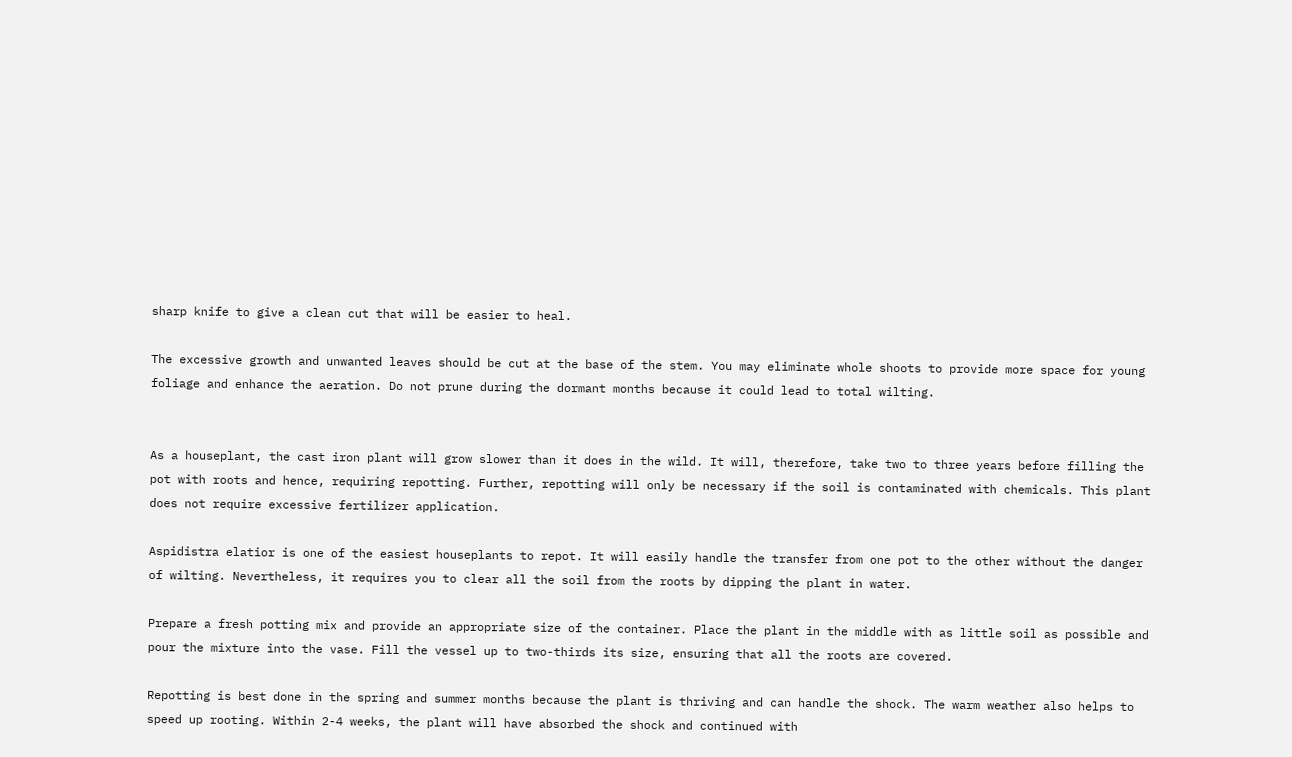sharp knife to give a clean cut that will be easier to heal.

The excessive growth and unwanted leaves should be cut at the base of the stem. You may eliminate whole shoots to provide more space for young foliage and enhance the aeration. Do not prune during the dormant months because it could lead to total wilting.


As a houseplant, the cast iron plant will grow slower than it does in the wild. It will, therefore, take two to three years before filling the pot with roots and hence, requiring repotting. Further, repotting will only be necessary if the soil is contaminated with chemicals. This plant does not require excessive fertilizer application.

Aspidistra elatior is one of the easiest houseplants to repot. It will easily handle the transfer from one pot to the other without the danger of wilting. Nevertheless, it requires you to clear all the soil from the roots by dipping the plant in water.

Prepare a fresh potting mix and provide an appropriate size of the container. Place the plant in the middle with as little soil as possible and pour the mixture into the vase. Fill the vessel up to two-thirds its size, ensuring that all the roots are covered.

Repotting is best done in the spring and summer months because the plant is thriving and can handle the shock. The warm weather also helps to speed up rooting. Within 2-4 weeks, the plant will have absorbed the shock and continued with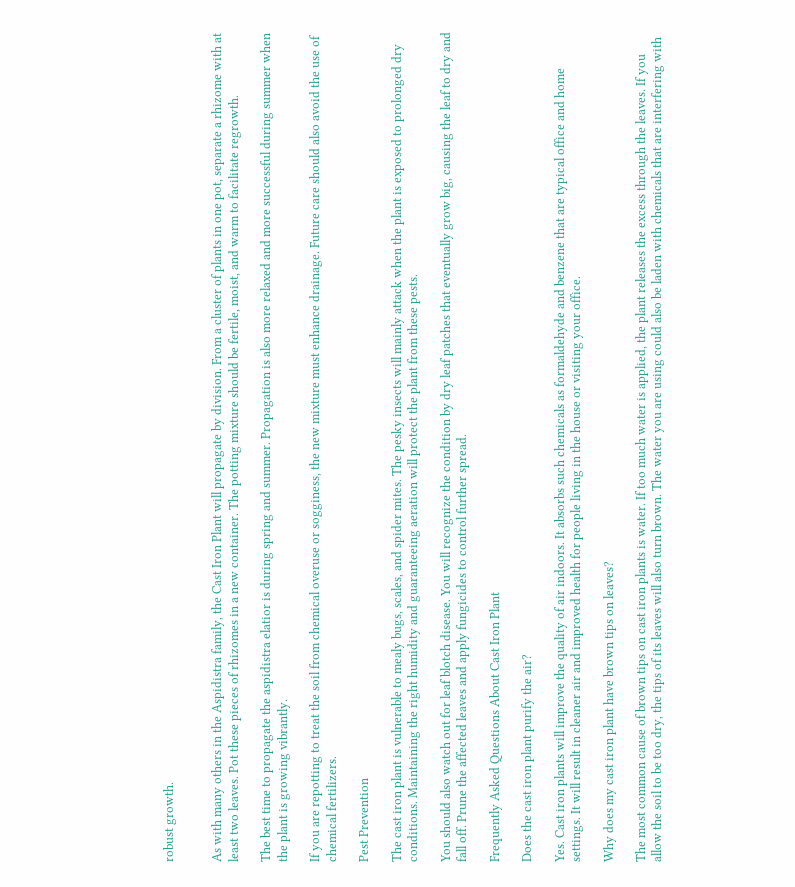robust growth.


As with many others in the Aspidistra family, the Cast Iron Plant will propagate by division. From a cluster of plants in one pot, separate a rhizome with at least two leaves. Pot these pieces of rhizomes in a new container. The potting mixture should be fertile, moist, and warm to facilitate regrowth.

The best time to propagate the aspidistra elatior is during spring and summer. Propagation is also more relaxed and more successful during summer when the plant is growing vibrantly.

If you are repotting to treat the soil from chemical overuse or sogginess, the new mixture must enhance drainage. Future care should also avoid the use of chemical fertilizers.

Pest Prevention

The cast iron plant is vulnerable to mealy bugs, scales, and spider mites. The pesky insects will mainly attack when the plant is exposed to prolonged dry conditions. Maintaining the right humidity and guaranteeing aeration will protect the plant from these pests.

You should also watch out for leaf blotch disease. You will recognize the condition by dry leaf patches that eventually grow big, causing the leaf to dry and fall off. Prune the affected leaves and apply fungicides to control further spread.

Frequently Asked Questions About Cast Iron Plant

Does the cast iron plant purify the air?

Yes. Cast iron plants will improve the quality of air indoors. It absorbs such chemicals as formaldehyde and benzene that are typical office and home settings. It will result in cleaner air and improved health for people living in the house or visiting your office.

Why does my cast iron plant have brown tips on leaves?

The most common cause of brown tips on cast iron plants is water. If too much water is applied, the plant releases the excess through the leaves. If you allow the soil to be too dry, the tips of its leaves will also turn brown. The water you are using could also be laden with chemicals that are interfering with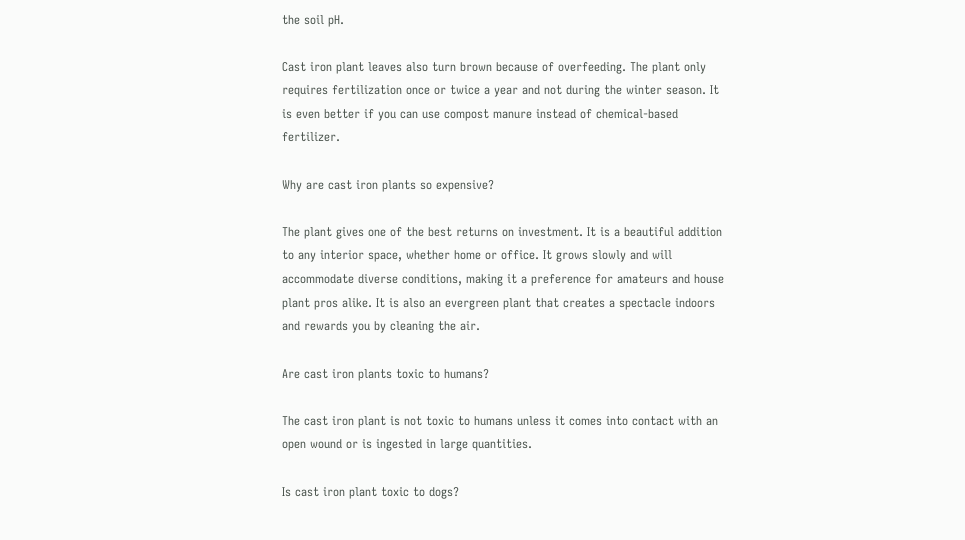the soil pH.

Cast iron plant leaves also turn brown because of overfeeding. The plant only requires fertilization once or twice a year and not during the winter season. It is even better if you can use compost manure instead of chemical-based fertilizer.

Why are cast iron plants so expensive?

The plant gives one of the best returns on investment. It is a beautiful addition to any interior space, whether home or office. It grows slowly and will accommodate diverse conditions, making it a preference for amateurs and house plant pros alike. It is also an evergreen plant that creates a spectacle indoors and rewards you by cleaning the air.

Are cast iron plants toxic to humans?

The cast iron plant is not toxic to humans unless it comes into contact with an open wound or is ingested in large quantities.

Is cast iron plant toxic to dogs?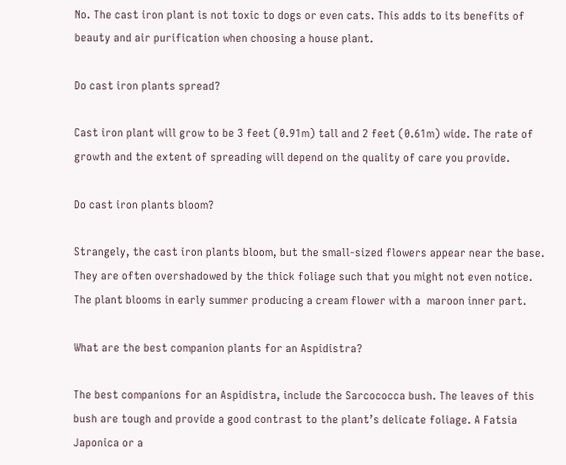No. The cast iron plant is not toxic to dogs or even cats. This adds to its benefits of beauty and air purification when choosing a house plant.

Do cast iron plants spread?

Cast iron plant will grow to be 3 feet (0.91m) tall and 2 feet (0.61m) wide. The rate of growth and the extent of spreading will depend on the quality of care you provide.

Do cast iron plants bloom?

Strangely, the cast iron plants bloom, but the small-sized flowers appear near the base. They are often overshadowed by the thick foliage such that you might not even notice. The plant blooms in early summer producing a cream flower with a  maroon inner part.

What are the best companion plants for an Aspidistra?

The best companions for an Aspidistra, include the Sarcococca bush. The leaves of this bush are tough and provide a good contrast to the plant’s delicate foliage. A Fatsia Japonica or a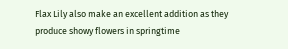Flax Lily also make an excellent addition as they produce showy flowers in springtime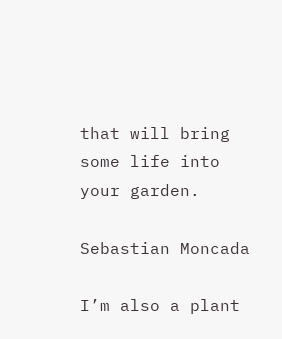that will bring some life into your garden.

Sebastian Moncada

I’m also a plant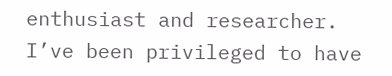enthusiast and researcher. I’ve been privileged to have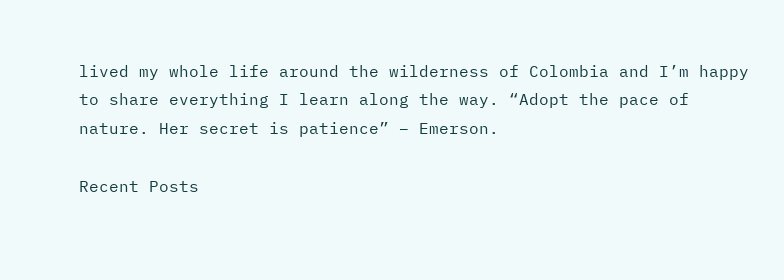lived my whole life around the wilderness of Colombia and I’m happy to share everything I learn along the way. “Adopt the pace of nature. Her secret is patience” – Emerson.

Recent Posts